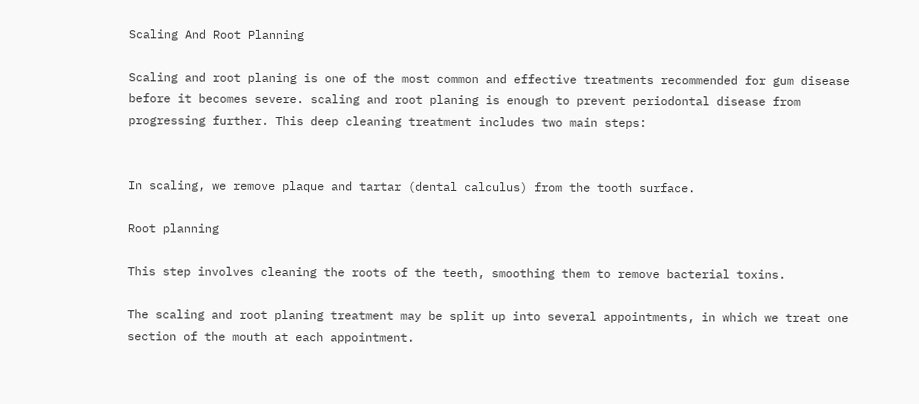Scaling And Root Planning

Scaling and root planing is one of the most common and effective treatments recommended for gum disease before it becomes severe. scaling and root planing is enough to prevent periodontal disease from progressing further. This deep cleaning treatment includes two main steps:


In scaling, we remove plaque and tartar (dental calculus) from the tooth surface.

Root planning

This step involves cleaning the roots of the teeth, smoothing them to remove bacterial toxins.

The scaling and root planing treatment may be split up into several appointments, in which we treat one section of the mouth at each appointment.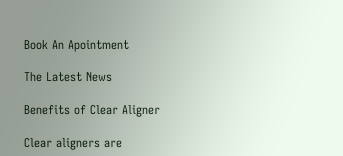Book An Apointment

The Latest News

Benefits of Clear Aligner

Clear aligners are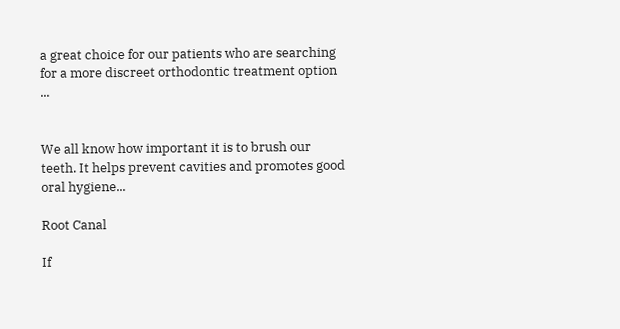a great choice for our patients who are searching for a more discreet orthodontic treatment option ...


We all know how important it is to brush our teeth. It helps prevent cavities and promotes good oral hygiene...

Root Canal

If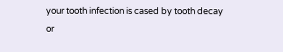your tooth infection is cased by tooth decay or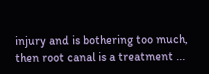injury and is bothering too much, then root canal is a treatment ...